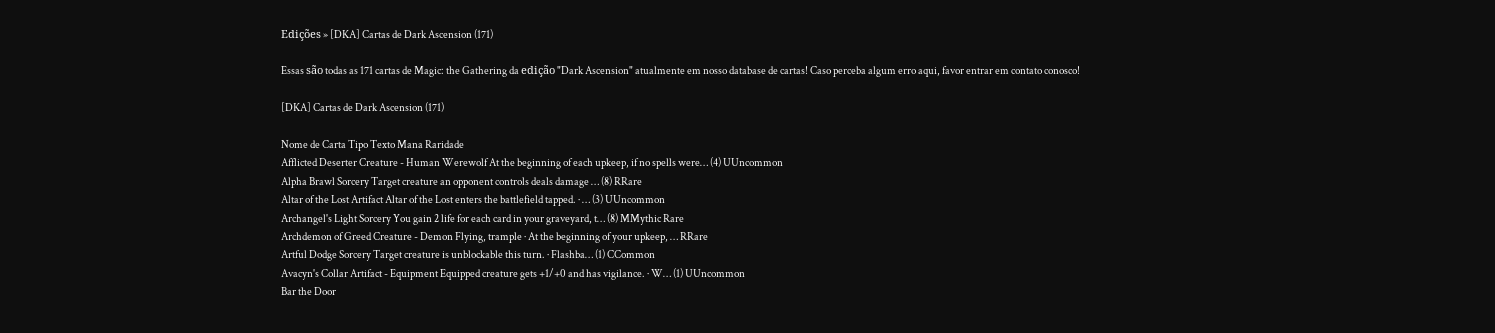Edições » [DKA] Cartas de Dark Ascension (171)

Essas são todas as 171 cartas de Magic: the Gathering da edição "Dark Ascension" atualmente em nosso database de cartas! Caso perceba algum erro aqui, favor entrar em contato conosco!

[DKA] Cartas de Dark Ascension (171)

Nome de Carta Tipo Texto Mana Raridade
Afflicted Deserter Creature - Human Werewolf At the beginning of each upkeep, if no spells were… (4) UUncommon
Alpha Brawl Sorcery Target creature an opponent controls deals damage … (8) RRare
Altar of the Lost Artifact Altar of the Lost enters the battlefield tapped. · … (3) UUncommon
Archangel's Light Sorcery You gain 2 life for each card in your graveyard, t… (8) MMythic Rare
Archdemon of Greed Creature - Demon Flying, trample · At the beginning of your upkeep, … RRare
Artful Dodge Sorcery Target creature is unblockable this turn. · Flashba… (1) CCommon
Avacyn's Collar Artifact - Equipment Equipped creature gets +1/+0 and has vigilance. · W… (1) UUncommon
Bar the Door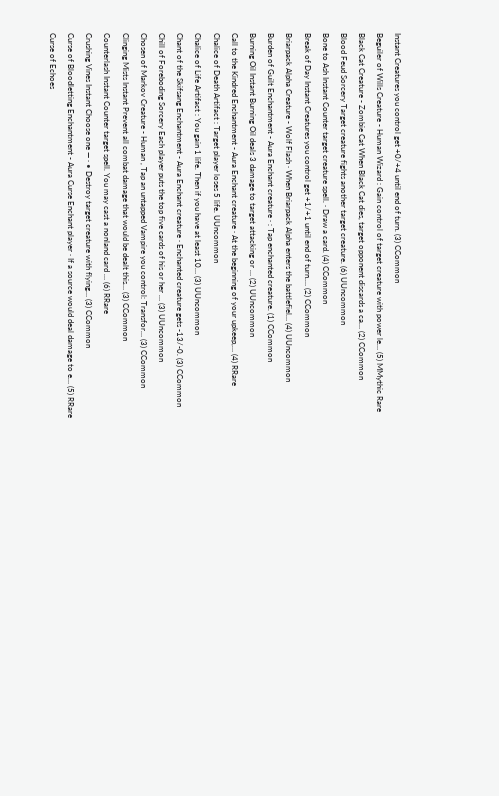Instant Creatures you control get +0/+4 until end of turn. (3) CCommon
Beguiler of Wills Creature - Human Wizard : Gain control of target creature with power le… (5) MMythic Rare
Black Cat Creature - Zombie Cat When Black Cat dies, target opponent discards a ca… (2) CCommon
Blood Feud Sorcery Target creature fights another target creature. (6) UUncommon
Bone to Ash Instant Counter target creature spell. · Draw a card. (4) CCommon
Break of Day Instant Creatures you control get +1/+1 until end of turn.… (2) CCommon
Briarpack Alpha Creature - Wolf Flash · When Briarpack Alpha enters the battlefiel… (4) UUncommon
Burden of Guilt Enchantment - Aura Enchant creature · : Tap enchanted creature. (1) CCommon
Burning Oil Instant Burning Oil deals 3 damage to target attacking or … (2) UUncommon
Call to the Kindred Enchantment - Aura Enchant creature · At the beginning of your upkeep,… (4) RRare
Chalice of Death Artifact : Target player loses 5 life. UUncommon
Chalice of Life Artifact : You gain 1 life. Then if you have at least 10… (3) UUncommon
Chant of the Skifsang Enchantment - Aura Enchant creature · Enchanted creature gets -13/-0. (3) CCommon
Chill of Foreboding Sorcery Each player puts the top five cards of his or her … (3) UUncommon
Chosen of Markov Creature - Human , Tap an untapped Vampire you control: Transfor… (3) CCommon
Clinging Mists Instant Prevent all combat damage that would be dealt this… (3) CCommon
Counterlash Instant Counter target spell. You may cast a nonland card … (6) RRare
Crushing Vines Instant Choose one — · • Destroy target creature with flying… (3) CCommon
Curse of Bloodletting Enchantment - Aura Curse Enchant player · If a source would deal damage to e… (5) RRare
Curse of Echoes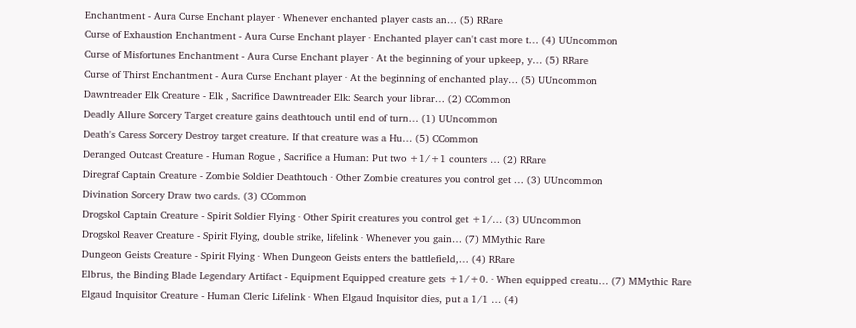Enchantment - Aura Curse Enchant player · Whenever enchanted player casts an… (5) RRare
Curse of Exhaustion Enchantment - Aura Curse Enchant player · Enchanted player can't cast more t… (4) UUncommon
Curse of Misfortunes Enchantment - Aura Curse Enchant player · At the beginning of your upkeep, y… (5) RRare
Curse of Thirst Enchantment - Aura Curse Enchant player · At the beginning of enchanted play… (5) UUncommon
Dawntreader Elk Creature - Elk , Sacrifice Dawntreader Elk: Search your librar… (2) CCommon
Deadly Allure Sorcery Target creature gains deathtouch until end of turn… (1) UUncommon
Death's Caress Sorcery Destroy target creature. If that creature was a Hu… (5) CCommon
Deranged Outcast Creature - Human Rogue , Sacrifice a Human: Put two +1/+1 counters … (2) RRare
Diregraf Captain Creature - Zombie Soldier Deathtouch · Other Zombie creatures you control get … (3) UUncommon
Divination Sorcery Draw two cards. (3) CCommon
Drogskol Captain Creature - Spirit Soldier Flying · Other Spirit creatures you control get +1/… (3) UUncommon
Drogskol Reaver Creature - Spirit Flying, double strike, lifelink · Whenever you gain… (7) MMythic Rare
Dungeon Geists Creature - Spirit Flying · When Dungeon Geists enters the battlefield,… (4) RRare
Elbrus, the Binding Blade Legendary Artifact - Equipment Equipped creature gets +1/+0. · When equipped creatu… (7) MMythic Rare
Elgaud Inquisitor Creature - Human Cleric Lifelink · When Elgaud Inquisitor dies, put a 1/1 … (4)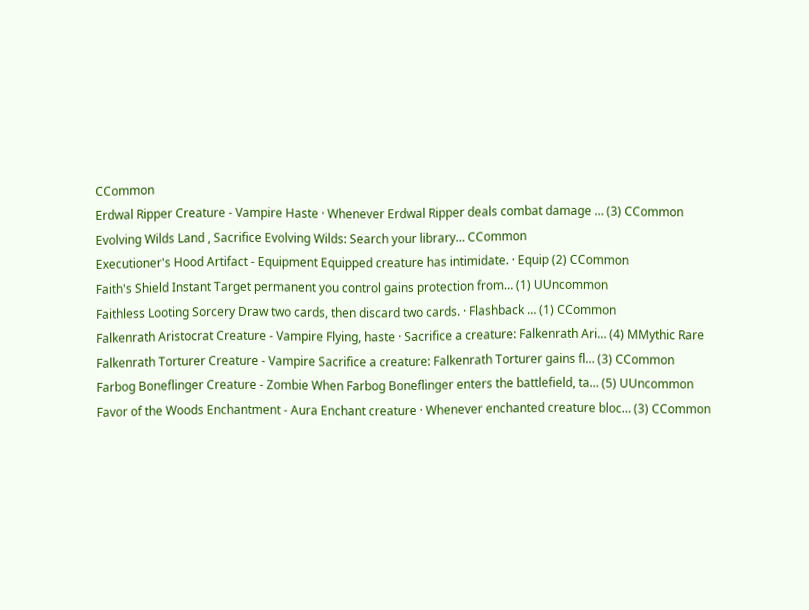CCommon
Erdwal Ripper Creature - Vampire Haste · Whenever Erdwal Ripper deals combat damage … (3) CCommon
Evolving Wilds Land , Sacrifice Evolving Wilds: Search your library… CCommon
Executioner's Hood Artifact - Equipment Equipped creature has intimidate. · Equip (2) CCommon
Faith's Shield Instant Target permanent you control gains protection from… (1) UUncommon
Faithless Looting Sorcery Draw two cards, then discard two cards. · Flashback … (1) CCommon
Falkenrath Aristocrat Creature - Vampire Flying, haste · Sacrifice a creature: Falkenrath Ari… (4) MMythic Rare
Falkenrath Torturer Creature - Vampire Sacrifice a creature: Falkenrath Torturer gains fl… (3) CCommon
Farbog Boneflinger Creature - Zombie When Farbog Boneflinger enters the battlefield, ta… (5) UUncommon
Favor of the Woods Enchantment - Aura Enchant creature · Whenever enchanted creature bloc… (3) CCommon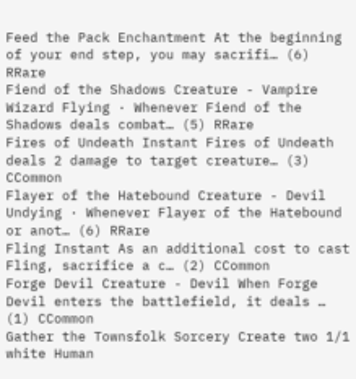Feed the Pack Enchantment At the beginning of your end step, you may sacrifi… (6) RRare
Fiend of the Shadows Creature - Vampire Wizard Flying · Whenever Fiend of the Shadows deals combat… (5) RRare
Fires of Undeath Instant Fires of Undeath deals 2 damage to target creature… (3) CCommon
Flayer of the Hatebound Creature - Devil Undying · Whenever Flayer of the Hatebound or anot… (6) RRare
Fling Instant As an additional cost to cast Fling, sacrifice a c… (2) CCommon
Forge Devil Creature - Devil When Forge Devil enters the battlefield, it deals … (1) CCommon
Gather the Townsfolk Sorcery Create two 1/1 white Human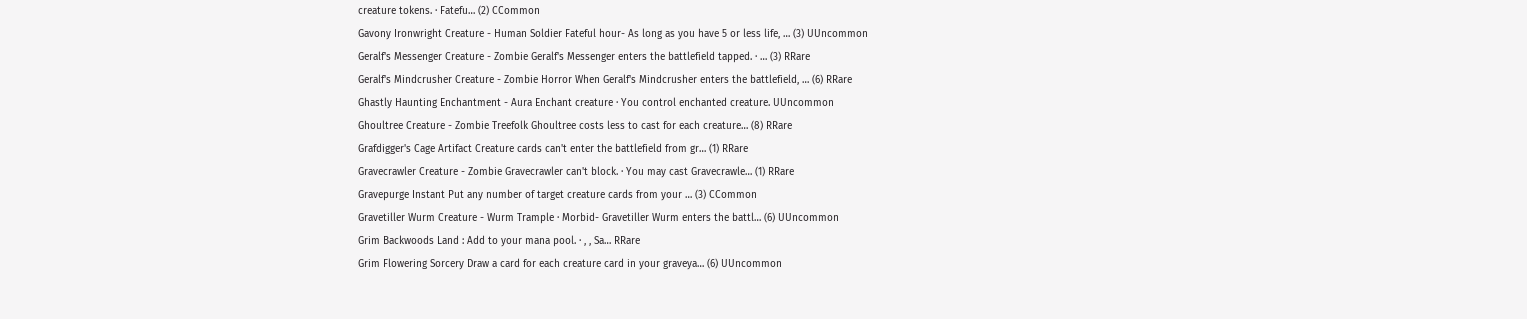creature tokens. · Fatefu… (2) CCommon
Gavony Ironwright Creature - Human Soldier Fateful hour- As long as you have 5 or less life, … (3) UUncommon
Geralf's Messenger Creature - Zombie Geralf's Messenger enters the battlefield tapped. · … (3) RRare
Geralf's Mindcrusher Creature - Zombie Horror When Geralf's Mindcrusher enters the battlefield, … (6) RRare
Ghastly Haunting Enchantment - Aura Enchant creature · You control enchanted creature. UUncommon
Ghoultree Creature - Zombie Treefolk Ghoultree costs less to cast for each creature… (8) RRare
Grafdigger's Cage Artifact Creature cards can't enter the battlefield from gr… (1) RRare
Gravecrawler Creature - Zombie Gravecrawler can't block. · You may cast Gravecrawle… (1) RRare
Gravepurge Instant Put any number of target creature cards from your … (3) CCommon
Gravetiller Wurm Creature - Wurm Trample · Morbid- Gravetiller Wurm enters the battl… (6) UUncommon
Grim Backwoods Land : Add to your mana pool. · , , Sa… RRare
Grim Flowering Sorcery Draw a card for each creature card in your graveya… (6) UUncommon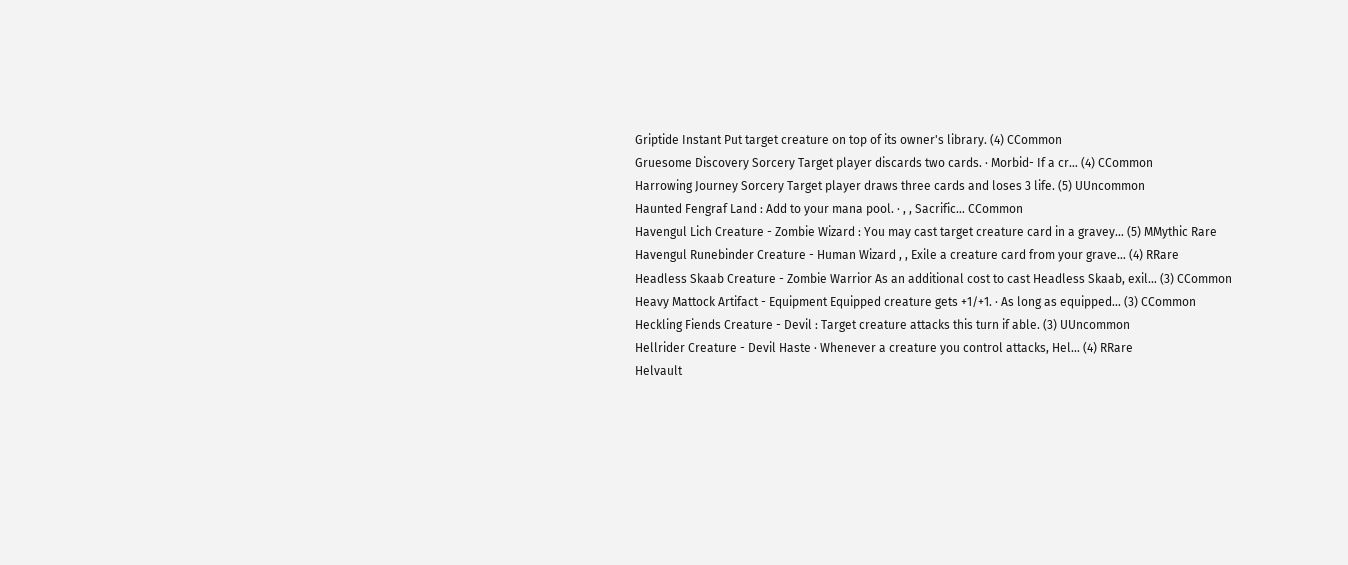Griptide Instant Put target creature on top of its owner's library. (4) CCommon
Gruesome Discovery Sorcery Target player discards two cards. · Morbid- If a cr… (4) CCommon
Harrowing Journey Sorcery Target player draws three cards and loses 3 life. (5) UUncommon
Haunted Fengraf Land : Add to your mana pool. · , , Sacrific… CCommon
Havengul Lich Creature - Zombie Wizard : You may cast target creature card in a gravey… (5) MMythic Rare
Havengul Runebinder Creature - Human Wizard , , Exile a creature card from your grave… (4) RRare
Headless Skaab Creature - Zombie Warrior As an additional cost to cast Headless Skaab, exil… (3) CCommon
Heavy Mattock Artifact - Equipment Equipped creature gets +1/+1. · As long as equipped… (3) CCommon
Heckling Fiends Creature - Devil : Target creature attacks this turn if able. (3) UUncommon
Hellrider Creature - Devil Haste · Whenever a creature you control attacks, Hel… (4) RRare
Helvault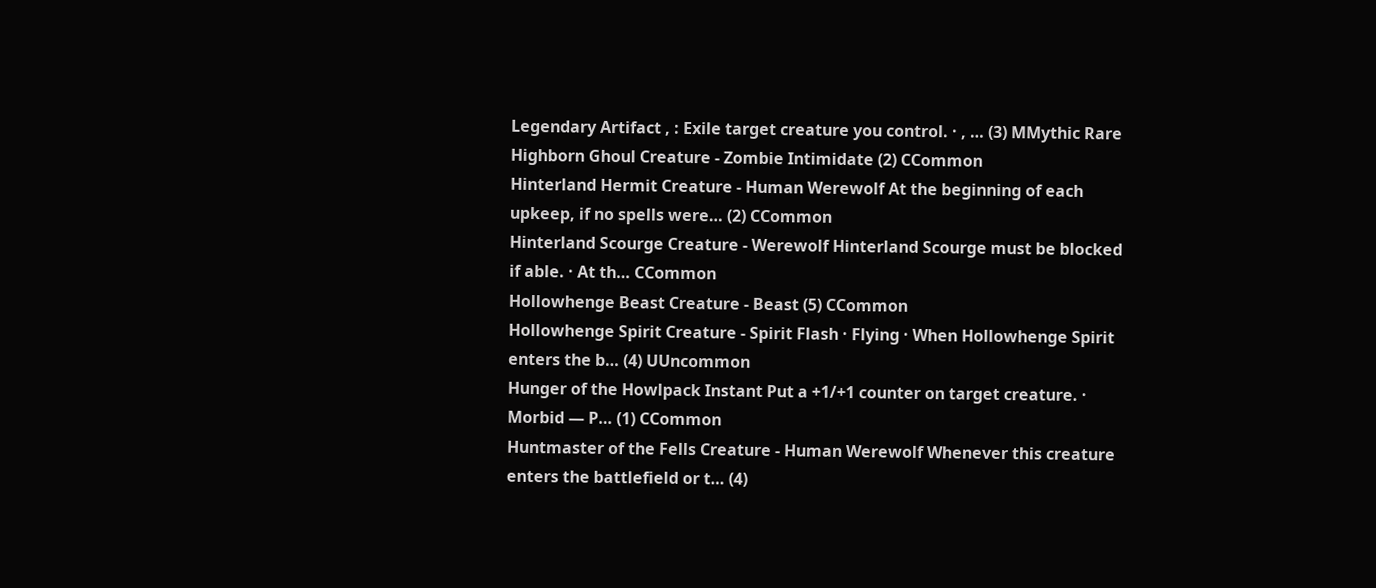Legendary Artifact , : Exile target creature you control. · , … (3) MMythic Rare
Highborn Ghoul Creature - Zombie Intimidate (2) CCommon
Hinterland Hermit Creature - Human Werewolf At the beginning of each upkeep, if no spells were… (2) CCommon
Hinterland Scourge Creature - Werewolf Hinterland Scourge must be blocked if able. · At th… CCommon
Hollowhenge Beast Creature - Beast (5) CCommon
Hollowhenge Spirit Creature - Spirit Flash · Flying · When Hollowhenge Spirit enters the b… (4) UUncommon
Hunger of the Howlpack Instant Put a +1/+1 counter on target creature. · Morbid — P… (1) CCommon
Huntmaster of the Fells Creature - Human Werewolf Whenever this creature enters the battlefield or t… (4)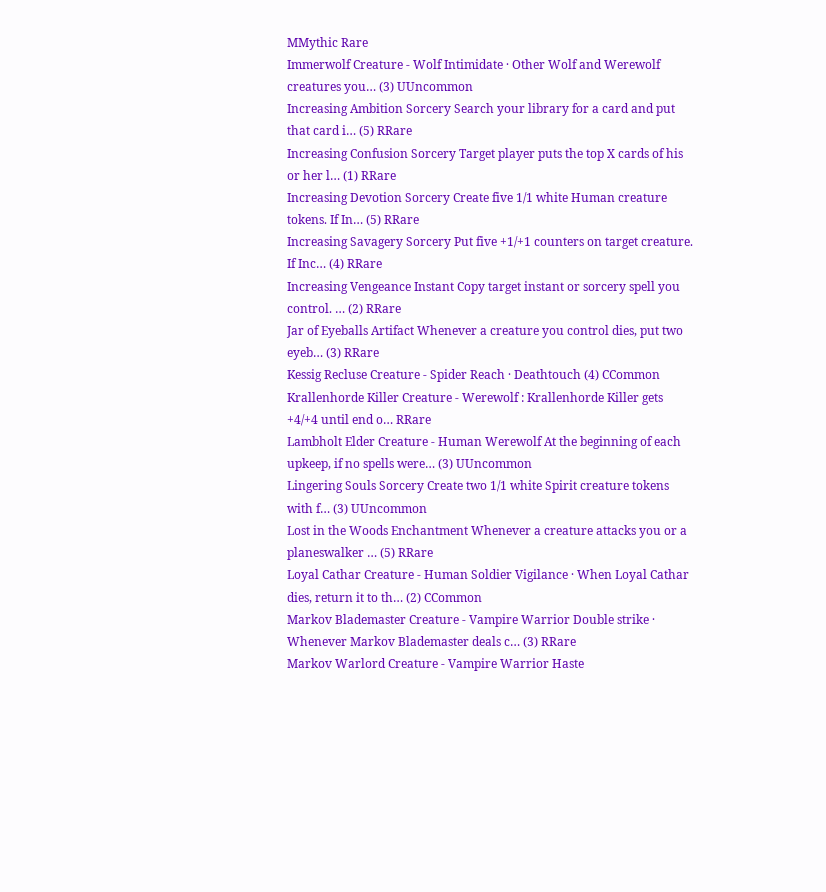MMythic Rare
Immerwolf Creature - Wolf Intimidate · Other Wolf and Werewolf creatures you… (3) UUncommon
Increasing Ambition Sorcery Search your library for a card and put that card i… (5) RRare
Increasing Confusion Sorcery Target player puts the top X cards of his or her l… (1) RRare
Increasing Devotion Sorcery Create five 1/1 white Human creature tokens. If In… (5) RRare
Increasing Savagery Sorcery Put five +1/+1 counters on target creature. If Inc… (4) RRare
Increasing Vengeance Instant Copy target instant or sorcery spell you control. … (2) RRare
Jar of Eyeballs Artifact Whenever a creature you control dies, put two eyeb… (3) RRare
Kessig Recluse Creature - Spider Reach · Deathtouch (4) CCommon
Krallenhorde Killer Creature - Werewolf : Krallenhorde Killer gets +4/+4 until end o… RRare
Lambholt Elder Creature - Human Werewolf At the beginning of each upkeep, if no spells were… (3) UUncommon
Lingering Souls Sorcery Create two 1/1 white Spirit creature tokens with f… (3) UUncommon
Lost in the Woods Enchantment Whenever a creature attacks you or a planeswalker … (5) RRare
Loyal Cathar Creature - Human Soldier Vigilance · When Loyal Cathar dies, return it to th… (2) CCommon
Markov Blademaster Creature - Vampire Warrior Double strike · Whenever Markov Blademaster deals c… (3) RRare
Markov Warlord Creature - Vampire Warrior Haste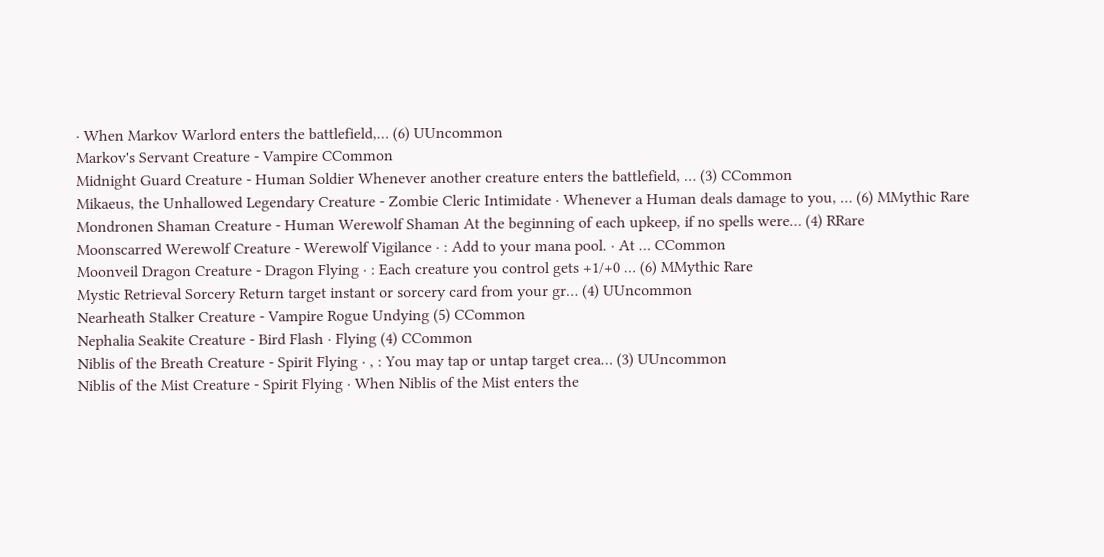· When Markov Warlord enters the battlefield,… (6) UUncommon
Markov's Servant Creature - Vampire CCommon
Midnight Guard Creature - Human Soldier Whenever another creature enters the battlefield, … (3) CCommon
Mikaeus, the Unhallowed Legendary Creature - Zombie Cleric Intimidate · Whenever a Human deals damage to you, … (6) MMythic Rare
Mondronen Shaman Creature - Human Werewolf Shaman At the beginning of each upkeep, if no spells were… (4) RRare
Moonscarred Werewolf Creature - Werewolf Vigilance · : Add to your mana pool. · At … CCommon
Moonveil Dragon Creature - Dragon Flying · : Each creature you control gets +1/+0 … (6) MMythic Rare
Mystic Retrieval Sorcery Return target instant or sorcery card from your gr… (4) UUncommon
Nearheath Stalker Creature - Vampire Rogue Undying (5) CCommon
Nephalia Seakite Creature - Bird Flash · Flying (4) CCommon
Niblis of the Breath Creature - Spirit Flying · , : You may tap or untap target crea… (3) UUncommon
Niblis of the Mist Creature - Spirit Flying · When Niblis of the Mist enters the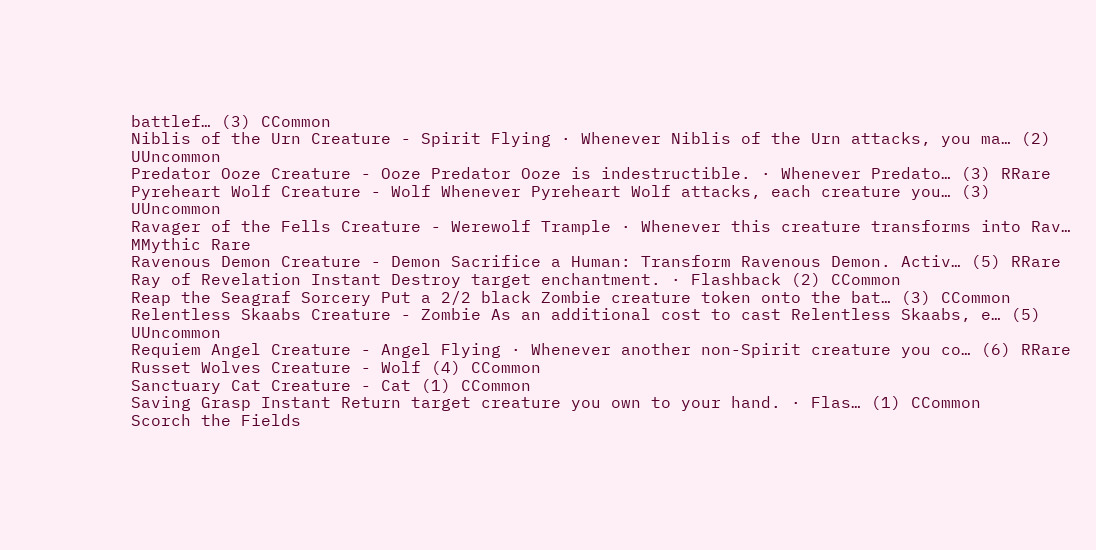battlef… (3) CCommon
Niblis of the Urn Creature - Spirit Flying · Whenever Niblis of the Urn attacks, you ma… (2) UUncommon
Predator Ooze Creature - Ooze Predator Ooze is indestructible. · Whenever Predato… (3) RRare
Pyreheart Wolf Creature - Wolf Whenever Pyreheart Wolf attacks, each creature you… (3) UUncommon
Ravager of the Fells Creature - Werewolf Trample · Whenever this creature transforms into Rav… MMythic Rare
Ravenous Demon Creature - Demon Sacrifice a Human: Transform Ravenous Demon. Activ… (5) RRare
Ray of Revelation Instant Destroy target enchantment. · Flashback (2) CCommon
Reap the Seagraf Sorcery Put a 2/2 black Zombie creature token onto the bat… (3) CCommon
Relentless Skaabs Creature - Zombie As an additional cost to cast Relentless Skaabs, e… (5) UUncommon
Requiem Angel Creature - Angel Flying · Whenever another non-Spirit creature you co… (6) RRare
Russet Wolves Creature - Wolf (4) CCommon
Sanctuary Cat Creature - Cat (1) CCommon
Saving Grasp Instant Return target creature you own to your hand. · Flas… (1) CCommon
Scorch the Fields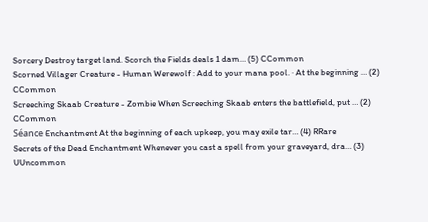Sorcery Destroy target land. Scorch the Fields deals 1 dam… (5) CCommon
Scorned Villager Creature - Human Werewolf : Add to your mana pool. · At the beginning … (2) CCommon
Screeching Skaab Creature - Zombie When Screeching Skaab enters the battlefield, put … (2) CCommon
Séance Enchantment At the beginning of each upkeep, you may exile tar… (4) RRare
Secrets of the Dead Enchantment Whenever you cast a spell from your graveyard, dra… (3) UUncommon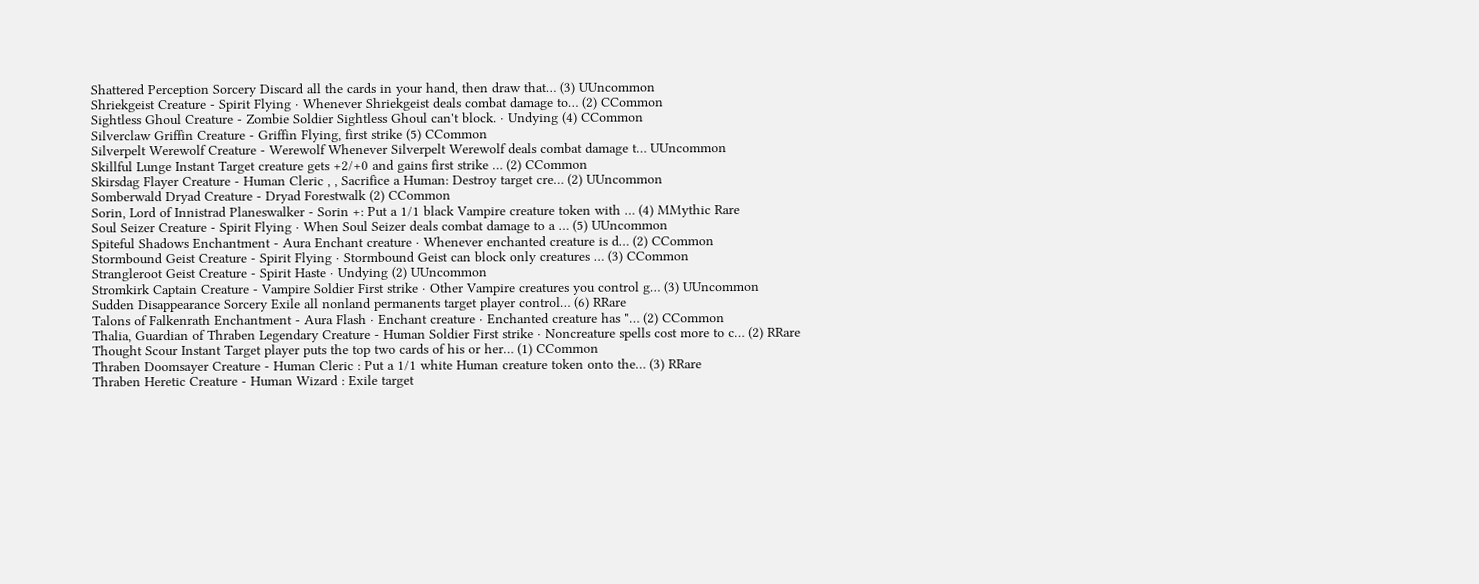Shattered Perception Sorcery Discard all the cards in your hand, then draw that… (3) UUncommon
Shriekgeist Creature - Spirit Flying · Whenever Shriekgeist deals combat damage to… (2) CCommon
Sightless Ghoul Creature - Zombie Soldier Sightless Ghoul can't block. · Undying (4) CCommon
Silverclaw Griffin Creature - Griffin Flying, first strike (5) CCommon
Silverpelt Werewolf Creature - Werewolf Whenever Silverpelt Werewolf deals combat damage t… UUncommon
Skillful Lunge Instant Target creature gets +2/+0 and gains first strike … (2) CCommon
Skirsdag Flayer Creature - Human Cleric , , Sacrifice a Human: Destroy target cre… (2) UUncommon
Somberwald Dryad Creature - Dryad Forestwalk (2) CCommon
Sorin, Lord of Innistrad Planeswalker - Sorin +: Put a 1/1 black Vampire creature token with … (4) MMythic Rare
Soul Seizer Creature - Spirit Flying · When Soul Seizer deals combat damage to a … (5) UUncommon
Spiteful Shadows Enchantment - Aura Enchant creature · Whenever enchanted creature is d… (2) CCommon
Stormbound Geist Creature - Spirit Flying · Stormbound Geist can block only creatures … (3) CCommon
Strangleroot Geist Creature - Spirit Haste · Undying (2) UUncommon
Stromkirk Captain Creature - Vampire Soldier First strike · Other Vampire creatures you control g… (3) UUncommon
Sudden Disappearance Sorcery Exile all nonland permanents target player control… (6) RRare
Talons of Falkenrath Enchantment - Aura Flash · Enchant creature · Enchanted creature has "… (2) CCommon
Thalia, Guardian of Thraben Legendary Creature - Human Soldier First strike · Noncreature spells cost more to c… (2) RRare
Thought Scour Instant Target player puts the top two cards of his or her… (1) CCommon
Thraben Doomsayer Creature - Human Cleric : Put a 1/1 white Human creature token onto the… (3) RRare
Thraben Heretic Creature - Human Wizard : Exile target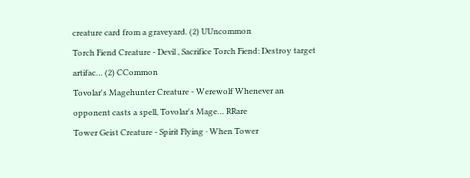creature card from a graveyard. (2) UUncommon
Torch Fiend Creature - Devil , Sacrifice Torch Fiend: Destroy target artifac… (2) CCommon
Tovolar's Magehunter Creature - Werewolf Whenever an opponent casts a spell, Tovolar's Mage… RRare
Tower Geist Creature - Spirit Flying · When Tower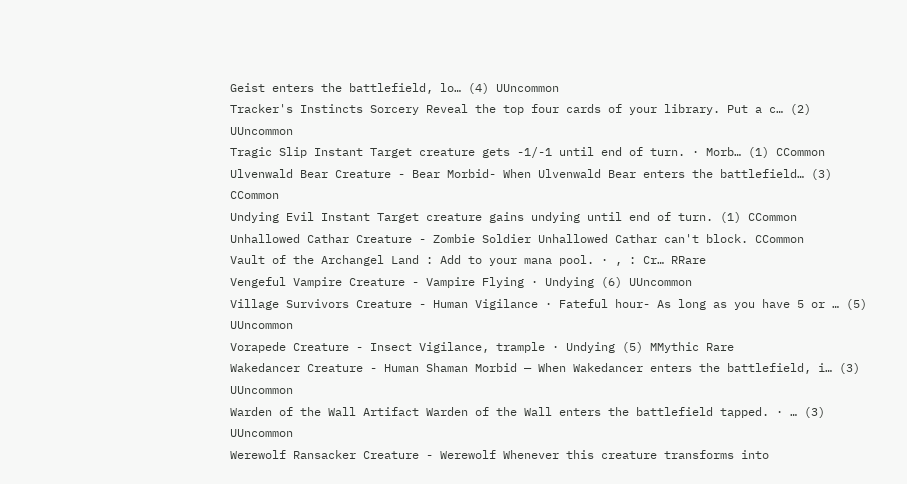Geist enters the battlefield, lo… (4) UUncommon
Tracker's Instincts Sorcery Reveal the top four cards of your library. Put a c… (2) UUncommon
Tragic Slip Instant Target creature gets -1/-1 until end of turn. · Morb… (1) CCommon
Ulvenwald Bear Creature - Bear Morbid- When Ulvenwald Bear enters the battlefield… (3) CCommon
Undying Evil Instant Target creature gains undying until end of turn. (1) CCommon
Unhallowed Cathar Creature - Zombie Soldier Unhallowed Cathar can't block. CCommon
Vault of the Archangel Land : Add to your mana pool. · , : Cr… RRare
Vengeful Vampire Creature - Vampire Flying · Undying (6) UUncommon
Village Survivors Creature - Human Vigilance · Fateful hour- As long as you have 5 or … (5) UUncommon
Vorapede Creature - Insect Vigilance, trample · Undying (5) MMythic Rare
Wakedancer Creature - Human Shaman Morbid — When Wakedancer enters the battlefield, i… (3) UUncommon
Warden of the Wall Artifact Warden of the Wall enters the battlefield tapped. · … (3) UUncommon
Werewolf Ransacker Creature - Werewolf Whenever this creature transforms into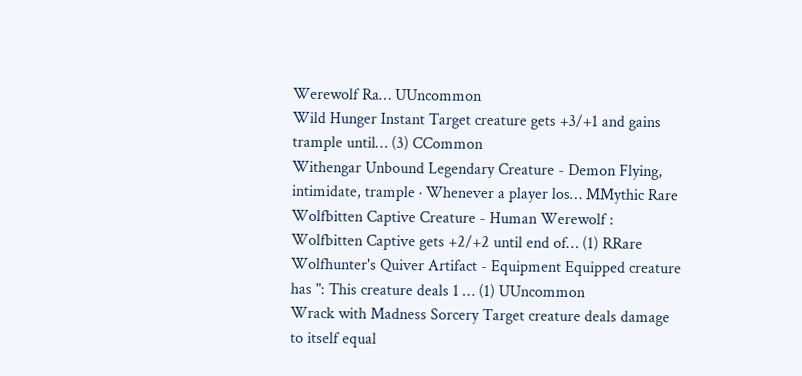Werewolf Ra… UUncommon
Wild Hunger Instant Target creature gets +3/+1 and gains trample until… (3) CCommon
Withengar Unbound Legendary Creature - Demon Flying, intimidate, trample · Whenever a player los… MMythic Rare
Wolfbitten Captive Creature - Human Werewolf : Wolfbitten Captive gets +2/+2 until end of… (1) RRare
Wolfhunter's Quiver Artifact - Equipment Equipped creature has ": This creature deals 1 … (1) UUncommon
Wrack with Madness Sorcery Target creature deals damage to itself equal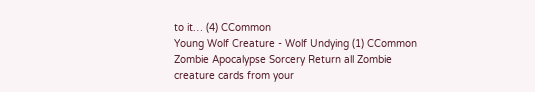to it… (4) CCommon
Young Wolf Creature - Wolf Undying (1) CCommon
Zombie Apocalypse Sorcery Return all Zombie creature cards from your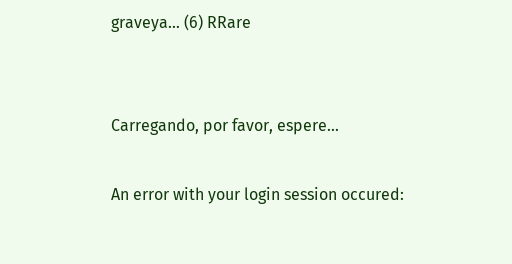graveya… (6) RRare


Carregando, por favor, espere...

An error with your login session occured: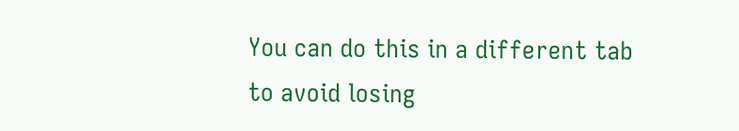You can do this in a different tab to avoid losing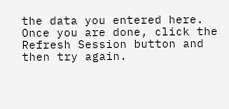the data you entered here. Once you are done, click the Refresh Session button and then try again.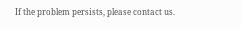If the problem persists, please contact us.